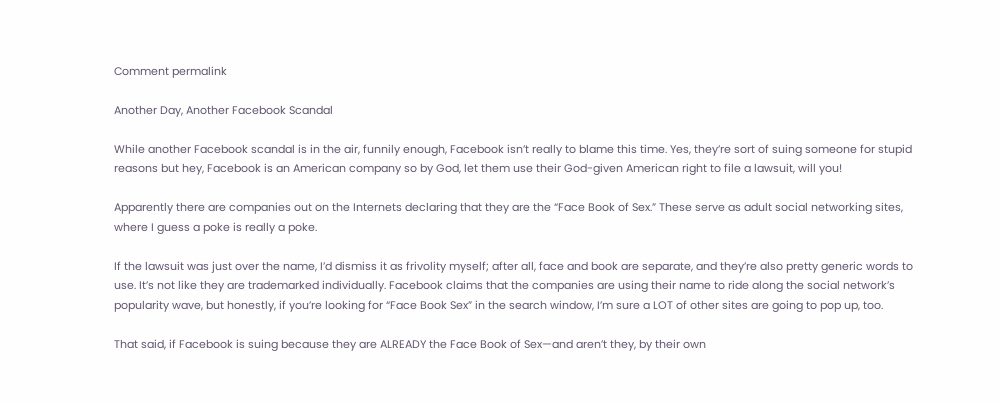Comment permalink

Another Day, Another Facebook Scandal

While another Facebook scandal is in the air, funnily enough, Facebook isn’t really to blame this time. Yes, they’re sort of suing someone for stupid reasons but hey, Facebook is an American company so by God, let them use their God-given American right to file a lawsuit, will you!

Apparently there are companies out on the Internets declaring that they are the “Face Book of Sex.” These serve as adult social networking sites, where I guess a poke is really a poke.

If the lawsuit was just over the name, I’d dismiss it as frivolity myself; after all, face and book are separate, and they’re also pretty generic words to use. It’s not like they are trademarked individually. Facebook claims that the companies are using their name to ride along the social network’s popularity wave, but honestly, if you’re looking for “Face Book Sex” in the search window, I’m sure a LOT of other sites are going to pop up, too.

That said, if Facebook is suing because they are ALREADY the Face Book of Sex—and aren’t they, by their own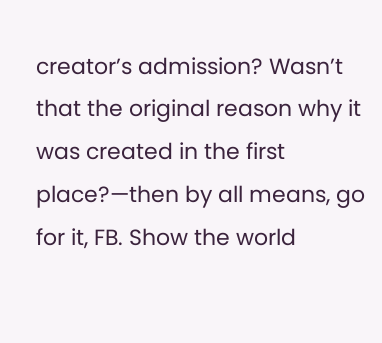creator’s admission? Wasn’t that the original reason why it was created in the first place?—then by all means, go for it, FB. Show the world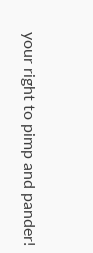your right to pimp and pander!